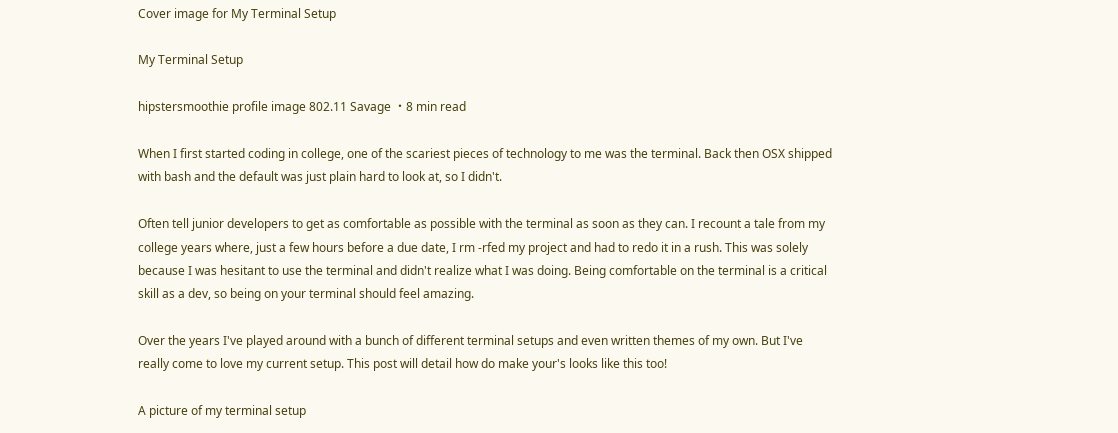Cover image for My Terminal Setup

My Terminal Setup

hipstersmoothie profile image 802.11 Savage ・8 min read

When I first started coding in college, one of the scariest pieces of technology to me was the terminal. Back then OSX shipped with bash and the default was just plain hard to look at, so I didn't.

Often tell junior developers to get as comfortable as possible with the terminal as soon as they can. I recount a tale from my college years where, just a few hours before a due date, I rm -rfed my project and had to redo it in a rush. This was solely because I was hesitant to use the terminal and didn't realize what I was doing. Being comfortable on the terminal is a critical skill as a dev, so being on your terminal should feel amazing.

Over the years I've played around with a bunch of different terminal setups and even written themes of my own. But I've really come to love my current setup. This post will detail how do make your's looks like this too!

A picture of my terminal setup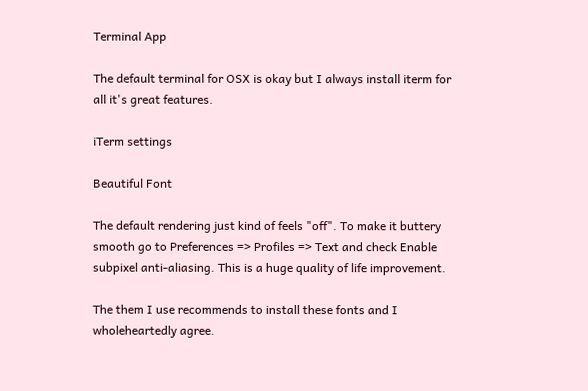Terminal App

The default terminal for OSX is okay but I always install iterm for all it's great features.

iTerm settings

Beautiful Font

The default rendering just kind of feels "off". To make it buttery smooth go to Preferences => Profiles => Text and check Enable subpixel anti-aliasing. This is a huge quality of life improvement.

The them I use recommends to install these fonts and I wholeheartedly agree.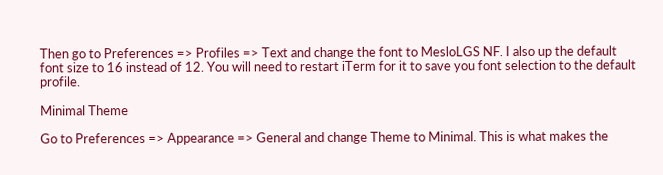Then go to Preferences => Profiles => Text and change the font to MesloLGS NF. I also up the default font size to 16 instead of 12. You will need to restart iTerm for it to save you font selection to the default profile.

Minimal Theme

Go to Preferences => Appearance => General and change Theme to Minimal. This is what makes the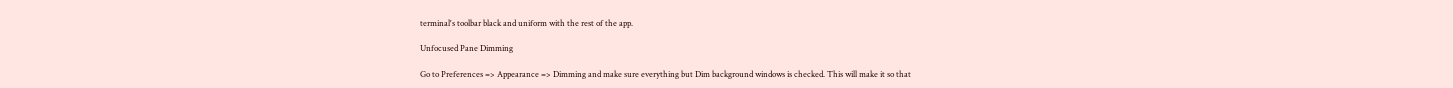terminal's toolbar black and uniform with the rest of the app.

Unfocused Pane Dimming

Go to Preferences => Appearance => Dimming and make sure everything but Dim background windows is checked. This will make it so that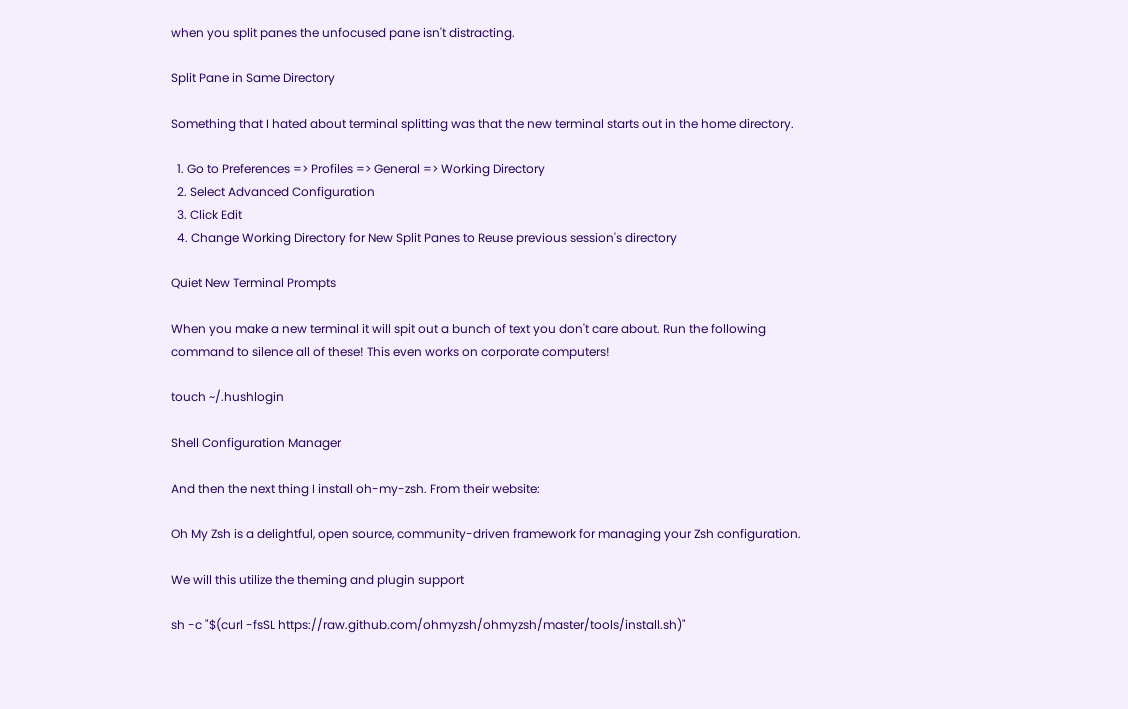when you split panes the unfocused pane isn't distracting.

Split Pane in Same Directory

Something that I hated about terminal splitting was that the new terminal starts out in the home directory.

  1. Go to Preferences => Profiles => General => Working Directory
  2. Select Advanced Configuration
  3. Click Edit
  4. Change Working Directory for New Split Panes to Reuse previous session's directory

Quiet New Terminal Prompts

When you make a new terminal it will spit out a bunch of text you don't care about. Run the following command to silence all of these! This even works on corporate computers!

touch ~/.hushlogin

Shell Configuration Manager

And then the next thing I install oh-my-zsh. From their website:

Oh My Zsh is a delightful, open source, community-driven framework for managing your Zsh configuration.

We will this utilize the theming and plugin support

sh -c "$(curl -fsSL https://raw.github.com/ohmyzsh/ohmyzsh/master/tools/install.sh)"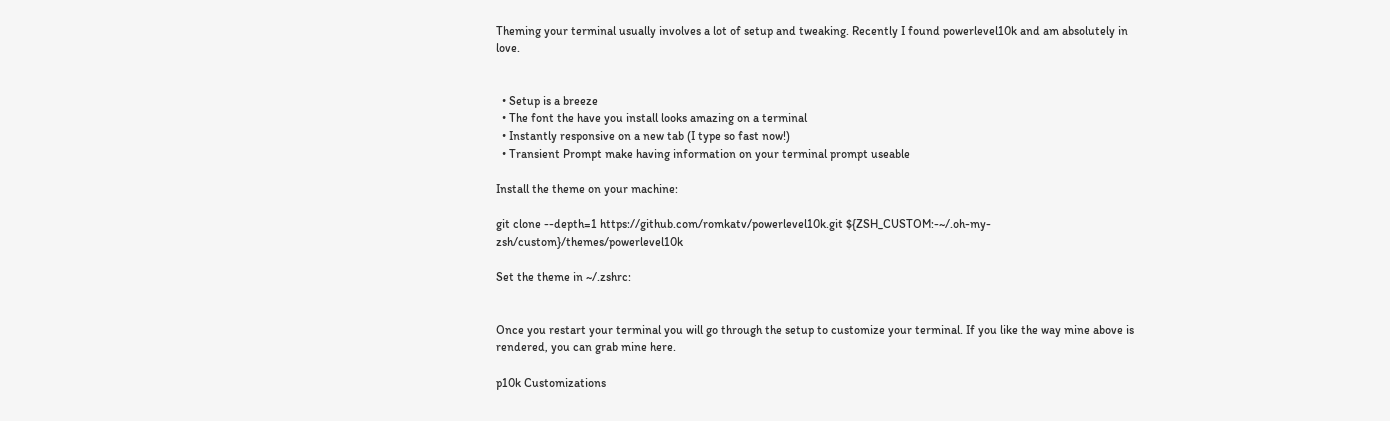Theming your terminal usually involves a lot of setup and tweaking. Recently I found powerlevel10k and am absolutely in love.


  • Setup is a breeze
  • The font the have you install looks amazing on a terminal
  • Instantly responsive on a new tab (I type so fast now!)
  • Transient Prompt make having information on your terminal prompt useable

Install the theme on your machine:

git clone --depth=1 https://github.com/romkatv/powerlevel10k.git ${ZSH_CUSTOM:-~/.oh-my-zsh/custom}/themes/powerlevel10k

Set the theme in ~/.zshrc:


Once you restart your terminal you will go through the setup to customize your terminal. If you like the way mine above is rendered, you can grab mine here.

p10k Customizations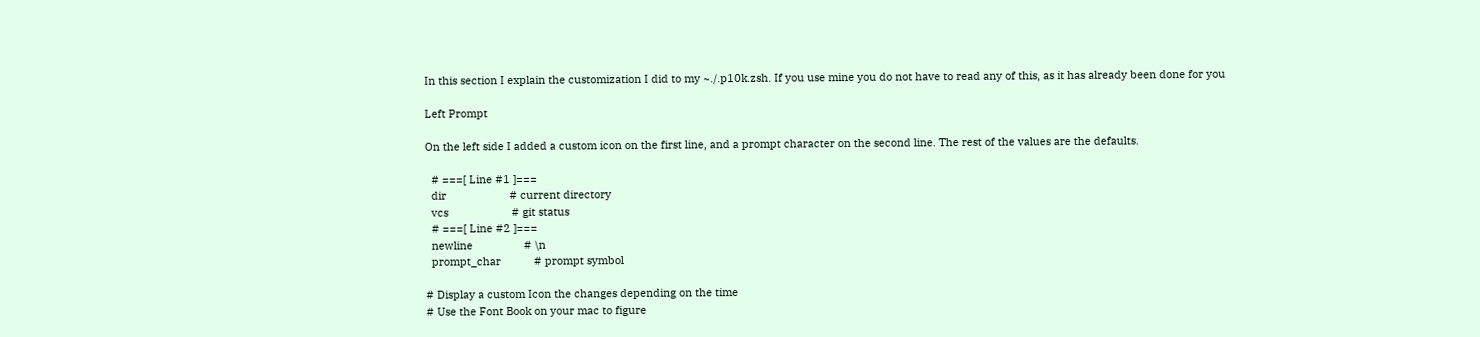In this section I explain the customization I did to my ~./.p10k.zsh. If you use mine you do not have to read any of this, as it has already been done for you

Left Prompt

On the left side I added a custom icon on the first line, and a prompt character on the second line. The rest of the values are the defaults.

  # ===[ Line #1 ]===
  dir                     # current directory
  vcs                     # git status
  # ===[ Line #2 ]===
  newline                 # \n
  prompt_char           # prompt symbol

# Display a custom Icon the changes depending on the time
# Use the Font Book on your mac to figure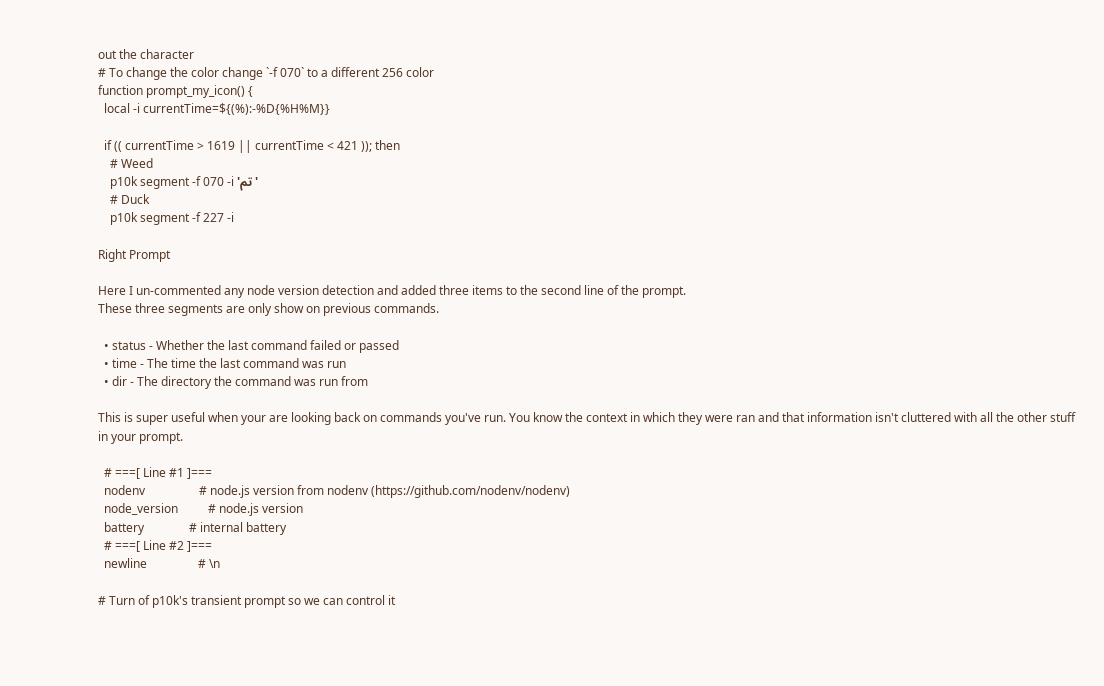out the character
# To change the color change `-f 070` to a different 256 color
function prompt_my_icon() {
  local -i currentTime=${(%):-%D{%H%M}}

  if (( currentTime > 1619 || currentTime < 421 )); then
    # Weed
    p10k segment -f 070 -i 'تم'
    # Duck
    p10k segment -f 227 -i

Right Prompt

Here I un-commented any node version detection and added three items to the second line of the prompt.
These three segments are only show on previous commands.

  • status - Whether the last command failed or passed
  • time - The time the last command was run
  • dir - The directory the command was run from

This is super useful when your are looking back on commands you've run. You know the context in which they were ran and that information isn't cluttered with all the other stuff in your prompt.

  # ===[ Line #1 ]===
  nodenv                  # node.js version from nodenv (https://github.com/nodenv/nodenv)
  node_version          # node.js version
  battery               # internal battery
  # ===[ Line #2 ]===
  newline                 # \n

# Turn of p10k's transient prompt so we can control it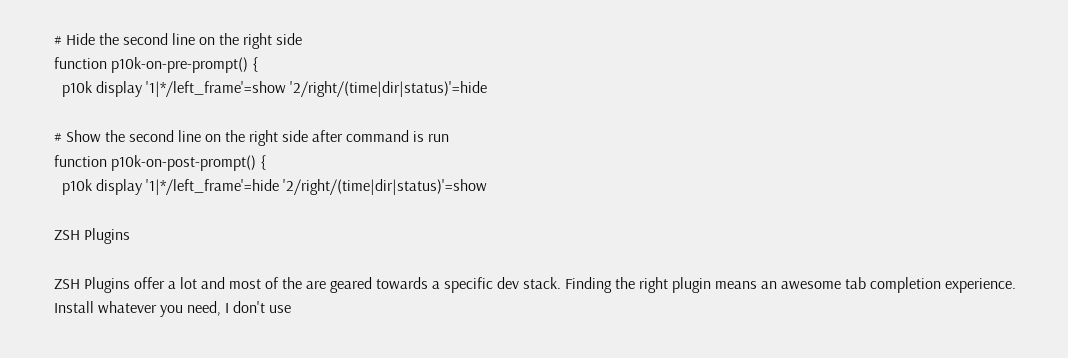# Hide the second line on the right side
function p10k-on-pre-prompt() {
  p10k display '1|*/left_frame'=show '2/right/(time|dir|status)'=hide

# Show the second line on the right side after command is run
function p10k-on-post-prompt() {
  p10k display '1|*/left_frame'=hide '2/right/(time|dir|status)'=show

ZSH Plugins

ZSH Plugins offer a lot and most of the are geared towards a specific dev stack. Finding the right plugin means an awesome tab completion experience. Install whatever you need, I don't use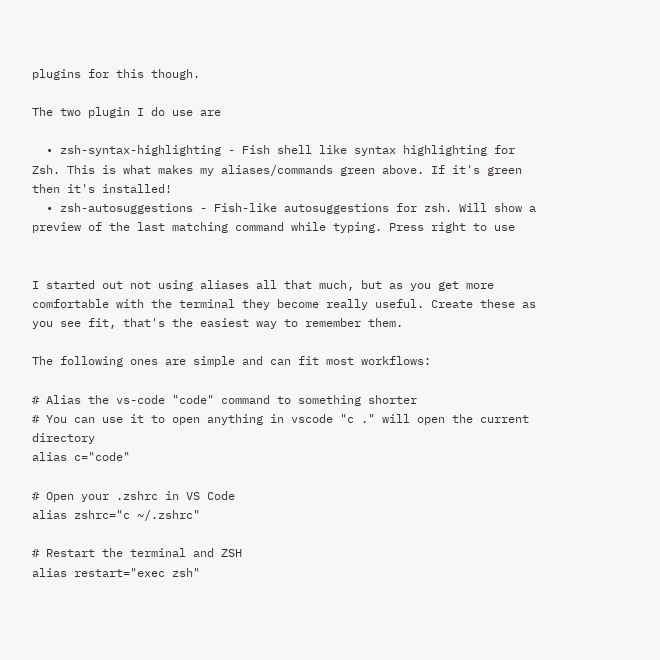plugins for this though.

The two plugin I do use are

  • zsh-syntax-highlighting - Fish shell like syntax highlighting for Zsh. This is what makes my aliases/commands green above. If it's green then it's installed!
  • zsh-autosuggestions - Fish-like autosuggestions for zsh. Will show a preview of the last matching command while typing. Press right to use


I started out not using aliases all that much, but as you get more comfortable with the terminal they become really useful. Create these as you see fit, that's the easiest way to remember them.

The following ones are simple and can fit most workflows:

# Alias the vs-code "code" command to something shorter
# You can use it to open anything in vscode "c ." will open the current directory
alias c="code"

# Open your .zshrc in VS Code
alias zshrc="c ~/.zshrc"

# Restart the terminal and ZSH
alias restart="exec zsh"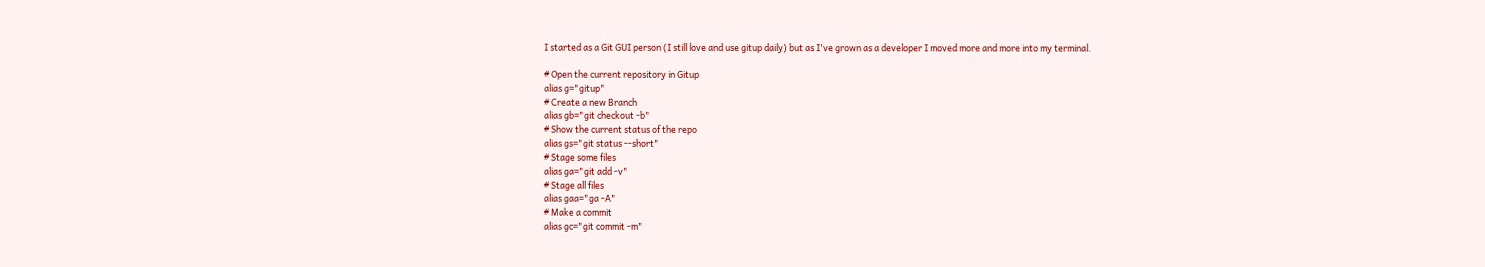I started as a Git GUI person (I still love and use gitup daily) but as I've grown as a developer I moved more and more into my terminal.

# Open the current repository in Gitup
alias g="gitup"
# Create a new Branch
alias gb="git checkout -b"
# Show the current status of the repo
alias gs="git status --short"
# Stage some files
alias ga="git add -v"
# Stage all files
alias gaa="ga -A"
# Make a commit
alias gc="git commit -m"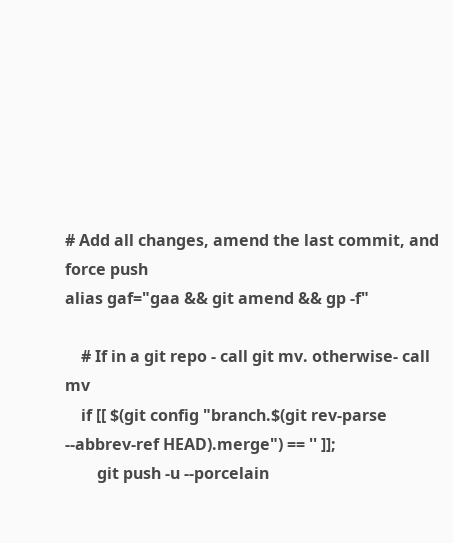# Add all changes, amend the last commit, and force push
alias gaf="gaa && git amend && gp -f"

    # If in a git repo - call git mv. otherwise- call mv
    if [[ $(git config "branch.$(git rev-parse --abbrev-ref HEAD).merge") == '' ]];
        git push -u --porcelain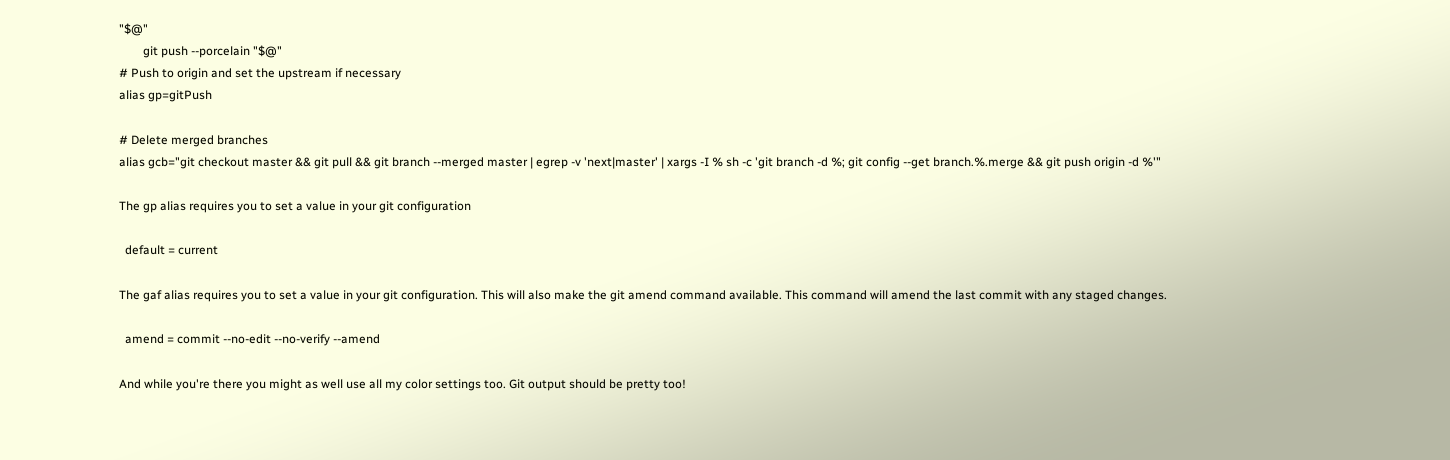"$@"
        git push --porcelain "$@"
# Push to origin and set the upstream if necessary
alias gp=gitPush

# Delete merged branches
alias gcb="git checkout master && git pull && git branch --merged master | egrep -v 'next|master' | xargs -I % sh -c 'git branch -d %; git config --get branch.%.merge && git push origin -d %'"

The gp alias requires you to set a value in your git configuration

  default = current

The gaf alias requires you to set a value in your git configuration. This will also make the git amend command available. This command will amend the last commit with any staged changes.

  amend = commit --no-edit --no-verify --amend

And while you're there you might as well use all my color settings too. Git output should be pretty too!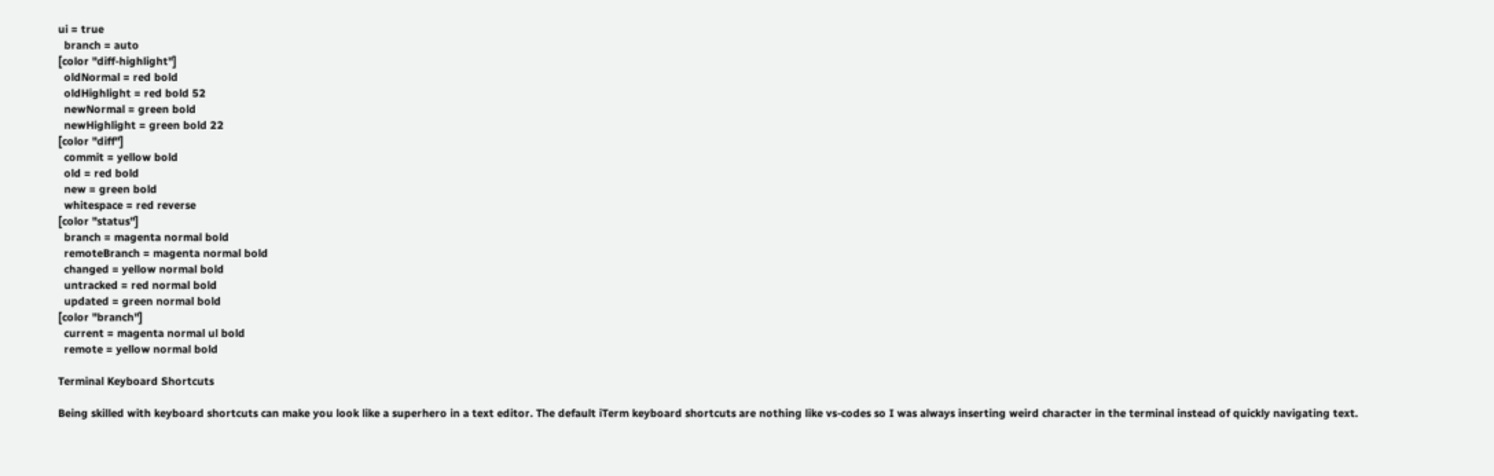ui = true
  branch = auto
[color "diff-highlight"]
  oldNormal = red bold
  oldHighlight = red bold 52
  newNormal = green bold
  newHighlight = green bold 22
[color "diff"]
  commit = yellow bold
  old = red bold
  new = green bold
  whitespace = red reverse
[color "status"]
  branch = magenta normal bold
  remoteBranch = magenta normal bold
  changed = yellow normal bold
  untracked = red normal bold
  updated = green normal bold
[color "branch"]
  current = magenta normal ul bold
  remote = yellow normal bold

Terminal Keyboard Shortcuts

Being skilled with keyboard shortcuts can make you look like a superhero in a text editor. The default iTerm keyboard shortcuts are nothing like vs-codes so I was always inserting weird character in the terminal instead of quickly navigating text.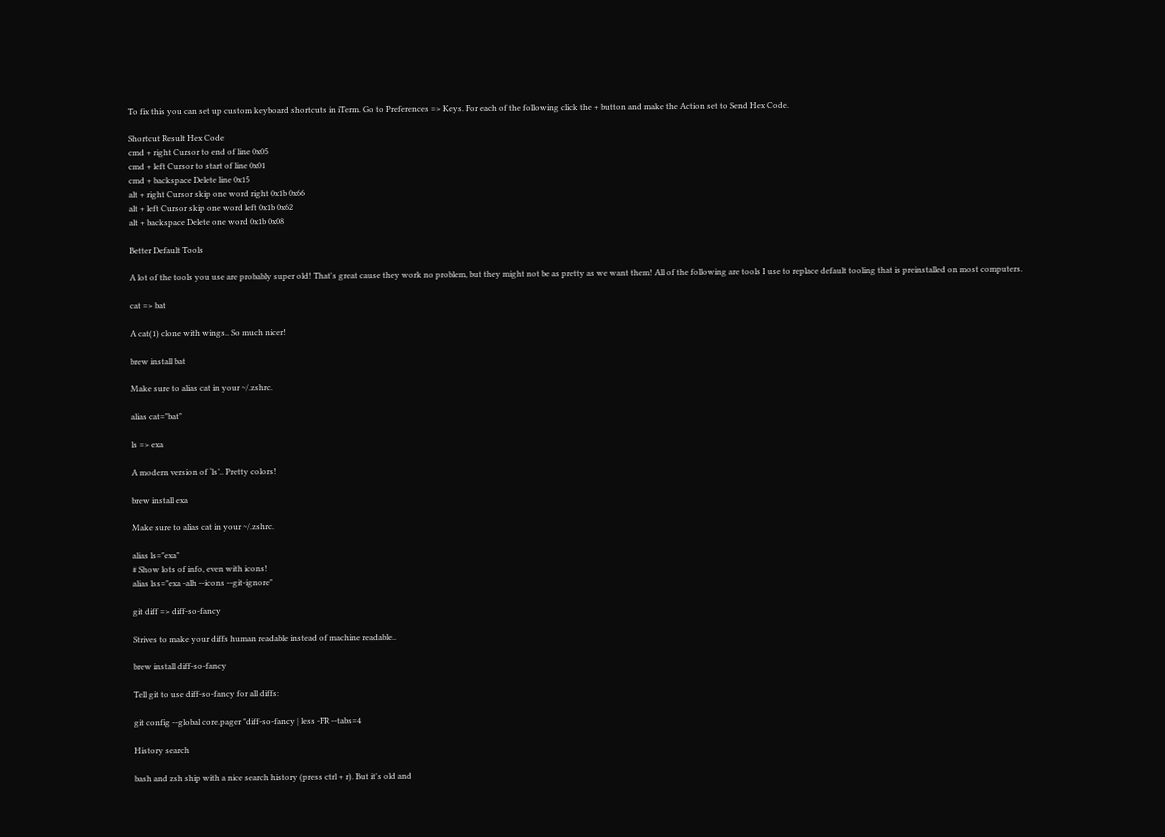To fix this you can set up custom keyboard shortcuts in iTerm. Go to Preferences => Keys. For each of the following click the + button and make the Action set to Send Hex Code.

Shortcut Result Hex Code
cmd + right Cursor to end of line 0x05
cmd + left Cursor to start of line 0x01
cmd + backspace Delete line 0x15
alt + right Cursor skip one word right 0x1b 0x66
alt + left Cursor skip one word left 0x1b 0x62
alt + backspace Delete one word 0x1b 0x08

Better Default Tools

A lot of the tools you use are probably super old! That's great cause they work no problem, but they might not be as pretty as we want them! All of the following are tools I use to replace default tooling that is preinstalled on most computers.

cat => bat

A cat(1) clone with wings.. So much nicer!

brew install bat

Make sure to alias cat in your ~/.zshrc.

alias cat="bat"

ls => exa

A modern version of ‘ls’.. Pretty colors!

brew install exa

Make sure to alias cat in your ~/.zshrc.

alias ls="exa"
# Show lots of info, even with icons!
alias lss="exa -alh --icons --git-ignore"

git diff => diff-so-fancy

Strives to make your diffs human readable instead of machine readable..

brew install diff-so-fancy

Tell git to use diff-so-fancy for all diffs:

git config --global core.pager "diff-so-fancy | less -FR --tabs=4

History search

bash and zsh ship with a nice search history (press ctrl + r). But it's old and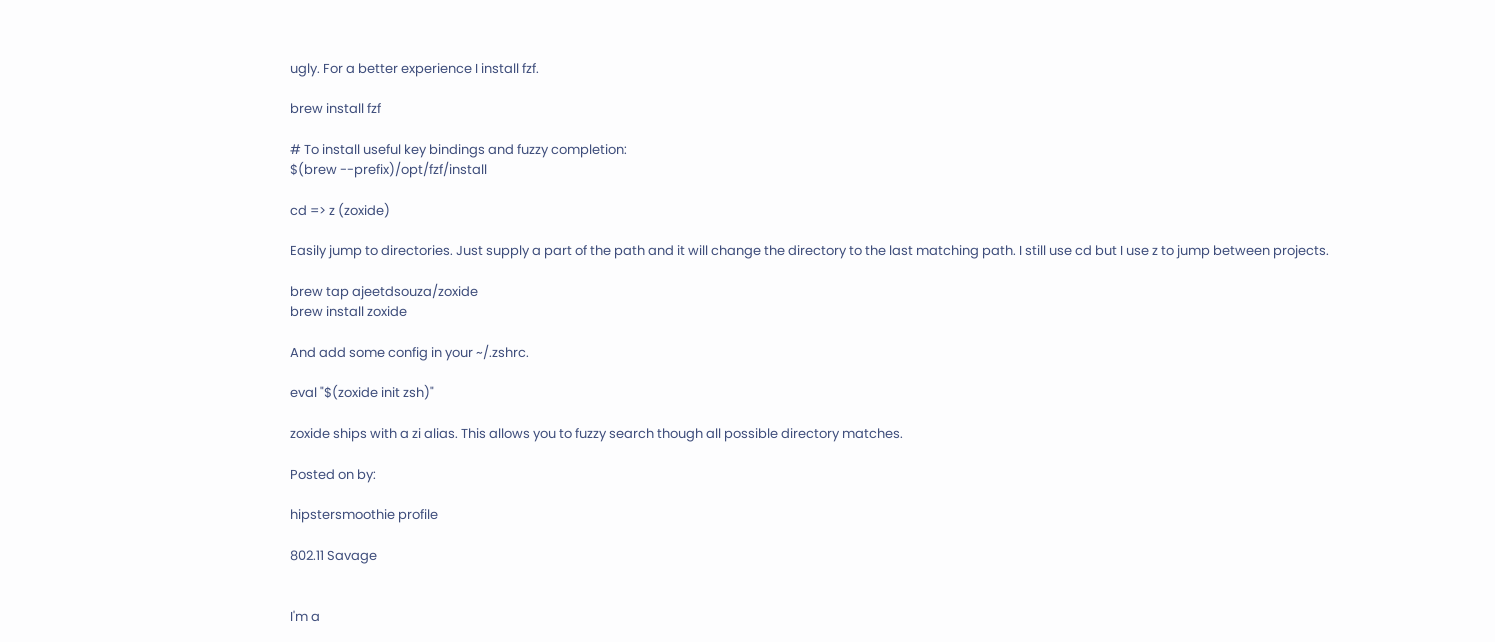ugly. For a better experience I install fzf.

brew install fzf

# To install useful key bindings and fuzzy completion:
$(brew --prefix)/opt/fzf/install

cd => z (zoxide)

Easily jump to directories. Just supply a part of the path and it will change the directory to the last matching path. I still use cd but I use z to jump between projects.

brew tap ajeetdsouza/zoxide
brew install zoxide

And add some config in your ~/.zshrc.

eval "$(zoxide init zsh)"

zoxide ships with a zi alias. This allows you to fuzzy search though all possible directory matches.

Posted on by:

hipstersmoothie profile

802.11 Savage


I'm a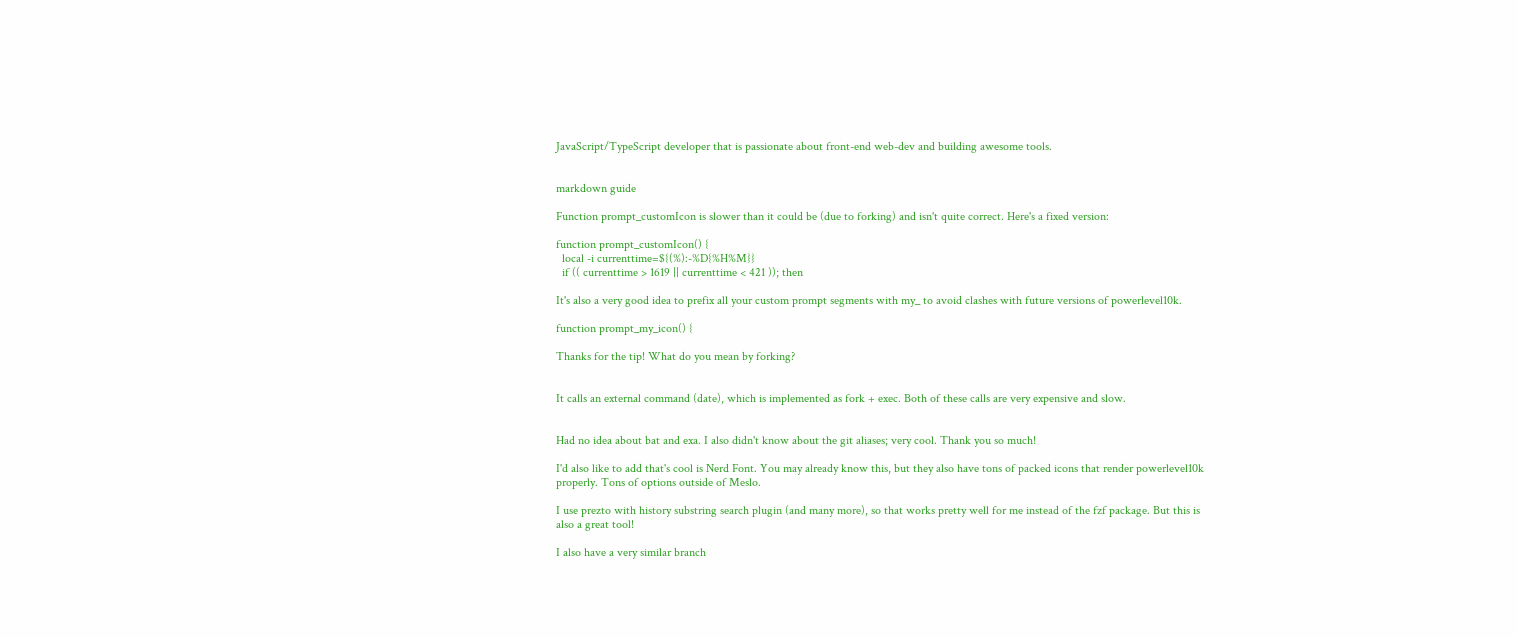JavaScript/TypeScript developer that is passionate about front-end web-dev and building awesome tools.


markdown guide

Function prompt_customIcon is slower than it could be (due to forking) and isn't quite correct. Here's a fixed version:

function prompt_customIcon() {
  local -i currenttime=${(%):-%D{%H%M}}
  if (( currenttime > 1619 || currenttime < 421 )); then

It's also a very good idea to prefix all your custom prompt segments with my_ to avoid clashes with future versions of powerlevel10k.

function prompt_my_icon() {

Thanks for the tip! What do you mean by forking?


It calls an external command (date), which is implemented as fork + exec. Both of these calls are very expensive and slow.


Had no idea about bat and exa. I also didn't know about the git aliases; very cool. Thank you so much!

I'd also like to add that's cool is Nerd Font. You may already know this, but they also have tons of packed icons that render powerlevel10k properly. Tons of options outside of Meslo.

I use prezto with history substring search plugin (and many more), so that works pretty well for me instead of the fzf package. But this is also a great tool!

I also have a very similar branch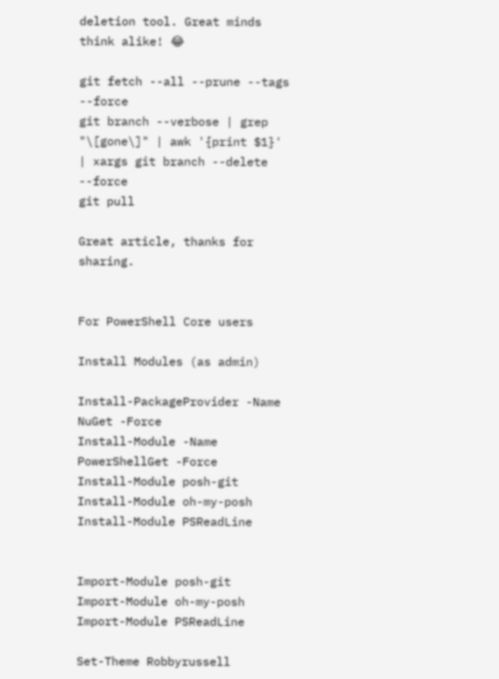deletion tool. Great minds think alike! 😂

git fetch --all --prune --tags --force
git branch --verbose | grep "\[gone\]" | awk '{print $1}' | xargs git branch --delete --force
git pull

Great article, thanks for sharing.


For PowerShell Core users

Install Modules (as admin)

Install-PackageProvider -Name NuGet -Force
Install-Module -Name PowerShellGet -Force
Install-Module posh-git
Install-Module oh-my-posh
Install-Module PSReadLine


Import-Module posh-git
Import-Module oh-my-posh
Import-Module PSReadLine

Set-Theme Robbyrussell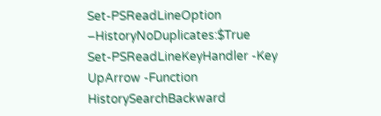Set-PSReadLineOption –HistoryNoDuplicates:$True
Set-PSReadLineKeyHandler -Key UpArrow -Function HistorySearchBackward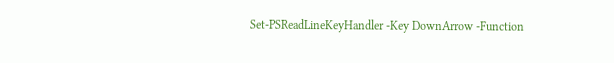Set-PSReadLineKeyHandler -Key DownArrow -Function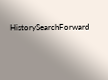HistorySearchForward